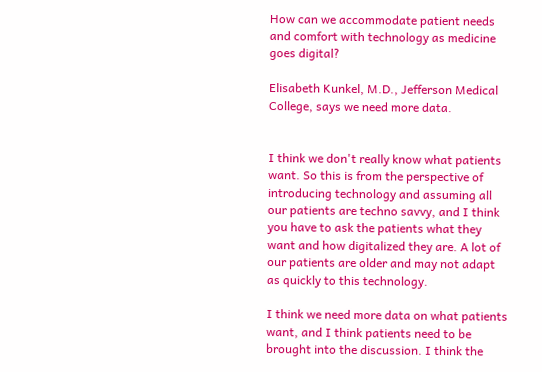How can we accommodate patient needs and comfort with technology as medicine goes digital?

Elisabeth Kunkel, M.D., Jefferson Medical College, says we need more data.


I think we don't really know what patients want. So this is from the perspective of introducing technology and assuming all our patients are techno savvy, and I think you have to ask the patients what they want and how digitalized they are. A lot of our patients are older and may not adapt as quickly to this technology.

I think we need more data on what patients want, and I think patients need to be brought into the discussion. I think the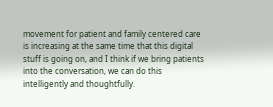movement for patient and family centered care is increasing at the same time that this digital stuff is going on, and I think if we bring patients into the conversation, we can do this intelligently and thoughtfully.